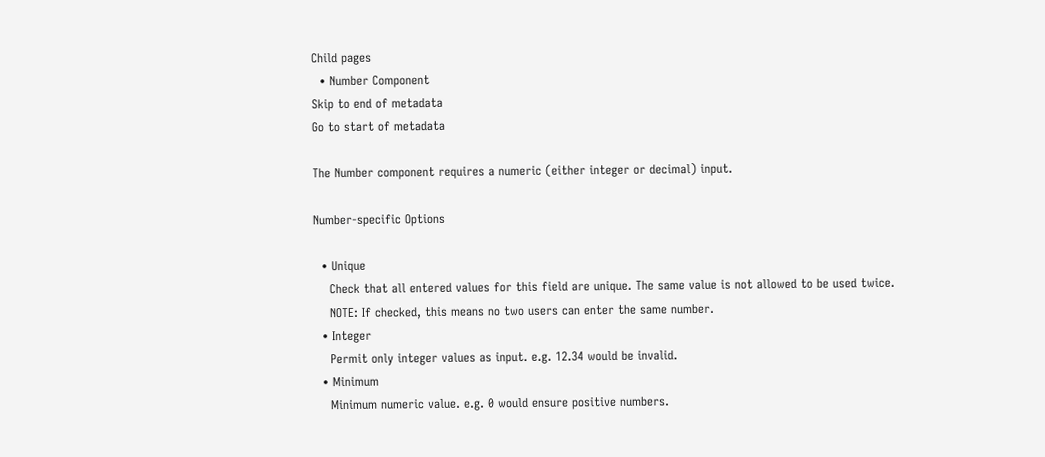Child pages
  • Number Component
Skip to end of metadata
Go to start of metadata

The Number component requires a numeric (either integer or decimal) input.

Number-specific Options

  • Unique
    Check that all entered values for this field are unique. The same value is not allowed to be used twice.
    NOTE: If checked, this means no two users can enter the same number.
  • Integer
    Permit only integer values as input. e.g. 12.34 would be invalid.
  • Minimum
    Minimum numeric value. e.g. 0 would ensure positive numbers.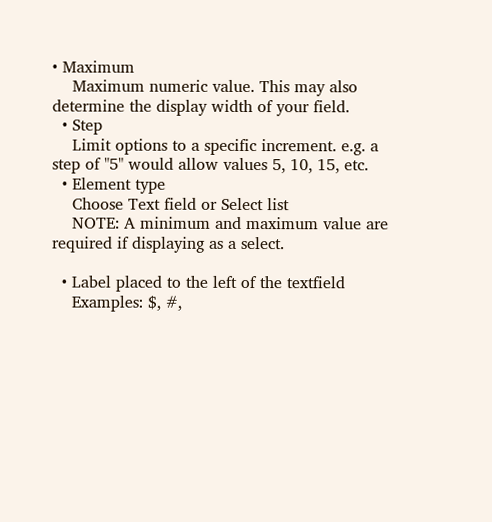• Maximum
    Maximum numeric value. This may also determine the display width of your field.
  • Step
    Limit options to a specific increment. e.g. a step of "5" would allow values 5, 10, 15, etc.
  • Element type
    Choose Text field or Select list
    NOTE: A minimum and maximum value are required if displaying as a select.

  • Label placed to the left of the textfield
    Examples: $, #,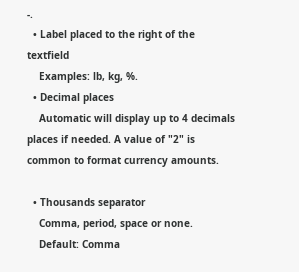-.
  • Label placed to the right of the textfield
    Examples: lb, kg, %.
  • Decimal places
    Automatic will display up to 4 decimals places if needed. A value of "2" is common to format currency amounts.

  • Thousands separator
    Comma, period, space or none.
    Default: Comma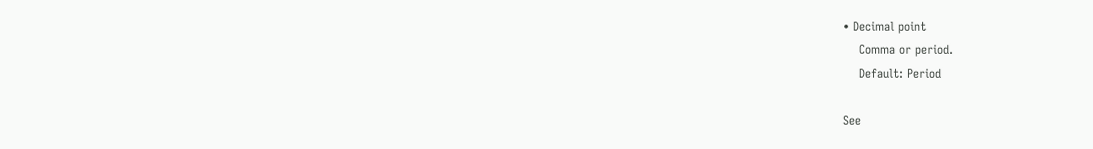• Decimal point
    Comma or period.
    Default: Period

See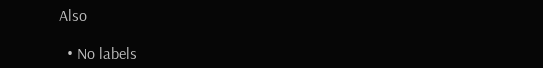Also

  • No labels